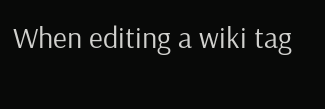When editing a wiki tag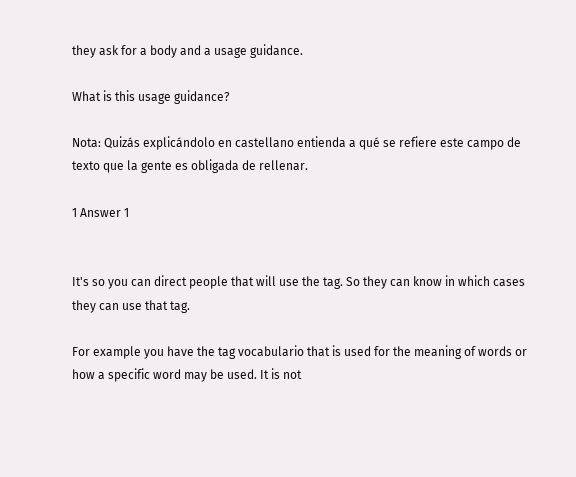they ask for a body and a usage guidance.

What is this usage guidance?

Nota: Quizás explicándolo en castellano entienda a qué se refiere este campo de texto que la gente es obligada de rellenar.

1 Answer 1


It's so you can direct people that will use the tag. So they can know in which cases they can use that tag.

For example you have the tag vocabulario that is used for the meaning of words or how a specific word may be used. It is not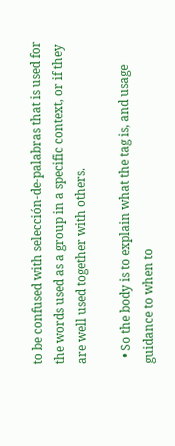to be confused with selección-de-palabras that is used for the words used as a group in a specific context, or if they are well used together with others.

  • So the body is to explain what the tag is, and usage guidance to when to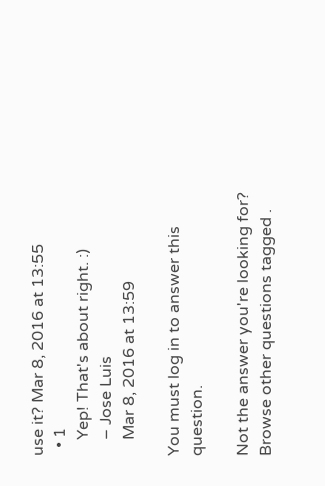use it? Mar 8, 2016 at 13:55
  • 1
    Yep! That's about right. :)
    – Jose Luis
    Mar 8, 2016 at 13:59

You must log in to answer this question.

Not the answer you're looking for? Browse other questions tagged .